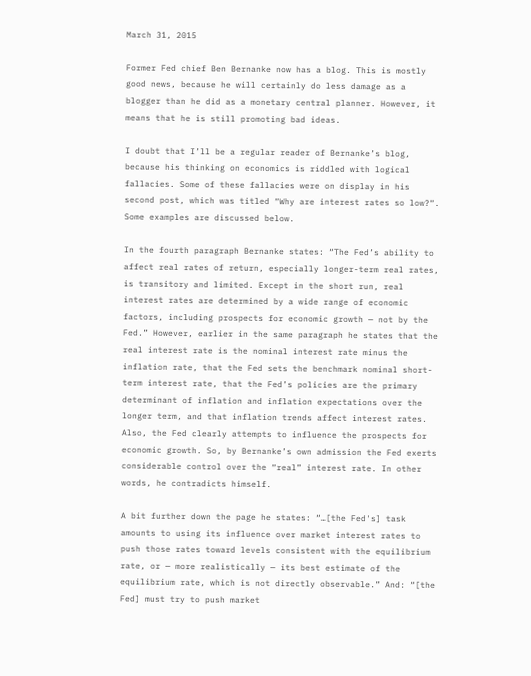March 31, 2015

Former Fed chief Ben Bernanke now has a blog. This is mostly good news, because he will certainly do less damage as a blogger than he did as a monetary central planner. However, it means that he is still promoting bad ideas.

I doubt that I’ll be a regular reader of Bernanke’s blog, because his thinking on economics is riddled with logical fallacies. Some of these fallacies were on display in his second post, which was titled “Why are interest rates so low?“. Some examples are discussed below.

In the fourth paragraph Bernanke states: “The Fed’s ability to affect real rates of return, especially longer-term real rates, is transitory and limited. Except in the short run, real interest rates are determined by a wide range of economic factors, including prospects for economic growth — not by the Fed.” However, earlier in the same paragraph he states that the real interest rate is the nominal interest rate minus the inflation rate, that the Fed sets the benchmark nominal short-term interest rate, that the Fed’s policies are the primary determinant of inflation and inflation expectations over the longer term, and that inflation trends affect interest rates. Also, the Fed clearly attempts to influence the prospects for economic growth. So, by Bernanke’s own admission the Fed exerts considerable control over the “real” interest rate. In other words, he contradicts himself.

A bit further down the page he states: “…[the Fed's] task amounts to using its influence over market interest rates to push those rates toward levels consistent with the equilibrium rate, or — more realistically — its best estimate of the equilibrium rate, which is not directly observable.” And: “[the Fed] must try to push market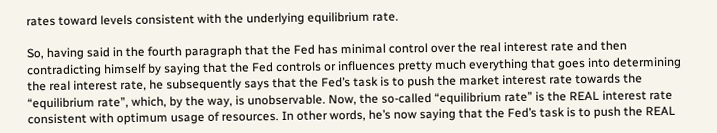rates toward levels consistent with the underlying equilibrium rate.

So, having said in the fourth paragraph that the Fed has minimal control over the real interest rate and then contradicting himself by saying that the Fed controls or influences pretty much everything that goes into determining the real interest rate, he subsequently says that the Fed’s task is to push the market interest rate towards the “equilibrium rate”, which, by the way, is unobservable. Now, the so-called “equilibrium rate” is the REAL interest rate consistent with optimum usage of resources. In other words, he’s now saying that the Fed’s task is to push the REAL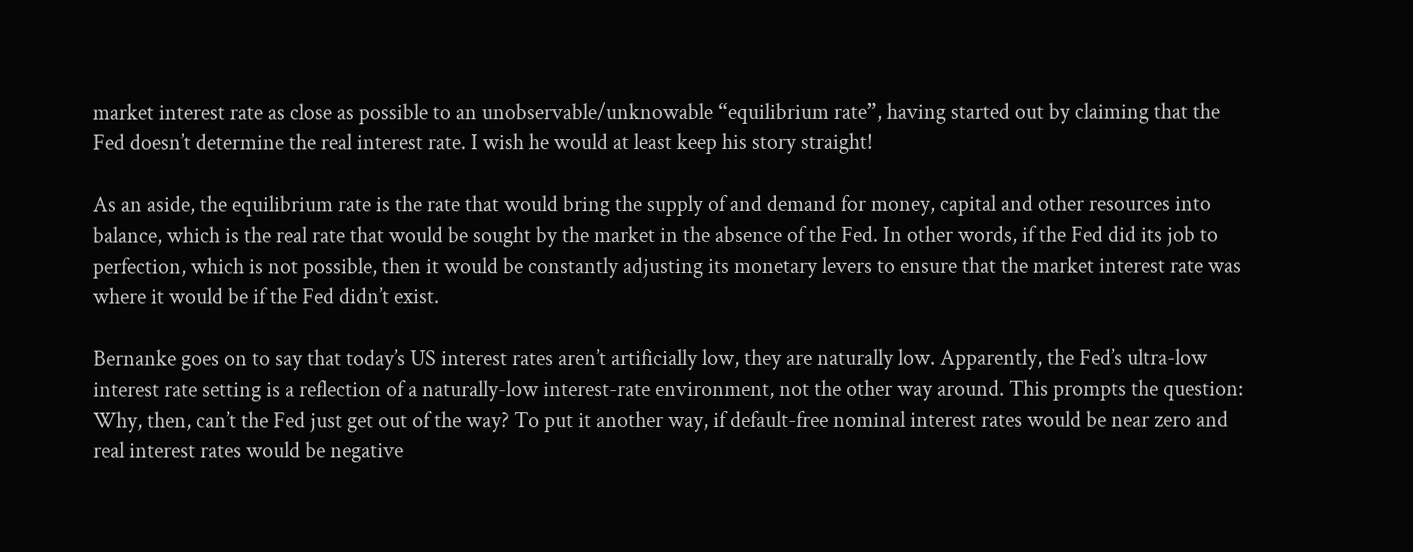market interest rate as close as possible to an unobservable/unknowable “equilibrium rate”, having started out by claiming that the Fed doesn’t determine the real interest rate. I wish he would at least keep his story straight!

As an aside, the equilibrium rate is the rate that would bring the supply of and demand for money, capital and other resources into balance, which is the real rate that would be sought by the market in the absence of the Fed. In other words, if the Fed did its job to perfection, which is not possible, then it would be constantly adjusting its monetary levers to ensure that the market interest rate was where it would be if the Fed didn’t exist.

Bernanke goes on to say that today’s US interest rates aren’t artificially low, they are naturally low. Apparently, the Fed’s ultra-low interest rate setting is a reflection of a naturally-low interest-rate environment, not the other way around. This prompts the question: Why, then, can’t the Fed just get out of the way? To put it another way, if default-free nominal interest rates would be near zero and real interest rates would be negative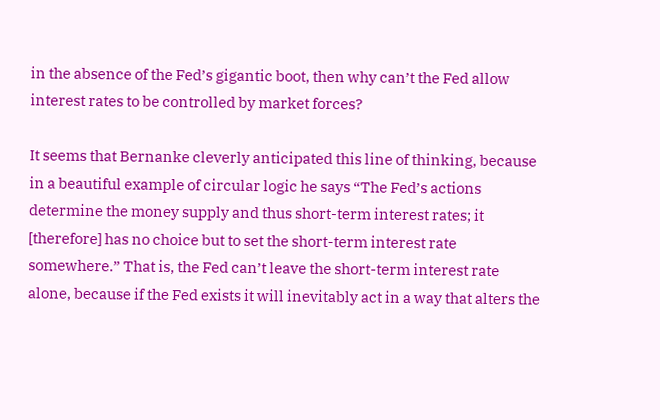in the absence of the Fed’s gigantic boot, then why can’t the Fed allow interest rates to be controlled by market forces?

It seems that Bernanke cleverly anticipated this line of thinking, because in a beautiful example of circular logic he says “The Fed’s actions determine the money supply and thus short-term interest rates; it [therefore] has no choice but to set the short-term interest rate somewhere.” That is, the Fed can’t leave the short-term interest rate alone, because if the Fed exists it will inevitably act in a way that alters the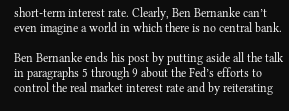short-term interest rate. Clearly, Ben Bernanke can’t even imagine a world in which there is no central bank.

Ben Bernanke ends his post by putting aside all the talk in paragraphs 5 through 9 about the Fed’s efforts to control the real market interest rate and by reiterating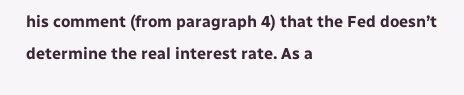his comment (from paragraph 4) that the Fed doesn’t determine the real interest rate. As a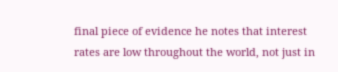final piece of evidence he notes that interest rates are low throughout the world, not just in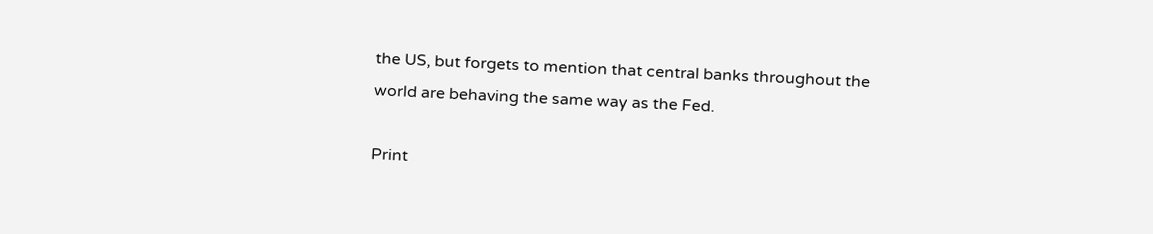the US, but forgets to mention that central banks throughout the world are behaving the same way as the Fed.

Print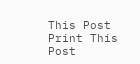This Post Print This Post